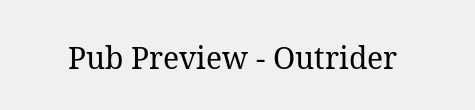Pub Preview - Outrider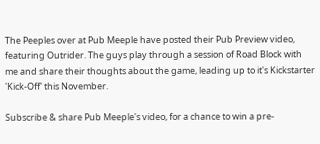The Peeples over at Pub Meeple have posted their Pub Preview video, featuring Outrider. The guys play through a session of Road Block with me and share their thoughts about the game, leading up to it's Kickstarter 'Kick-Off' this November.

Subscribe & share Pub Meeple's video, for a chance to win a pre-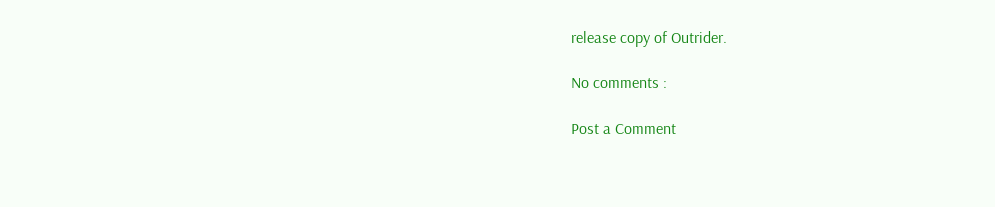release copy of Outrider.

No comments :

Post a Comment